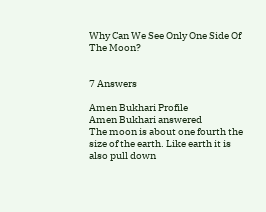Why Can We See Only One Side Of The Moon?


7 Answers

Amen Bukhari Profile
Amen Bukhari answered
The moon is about one fourth the size of the earth. Like earth it is also pull down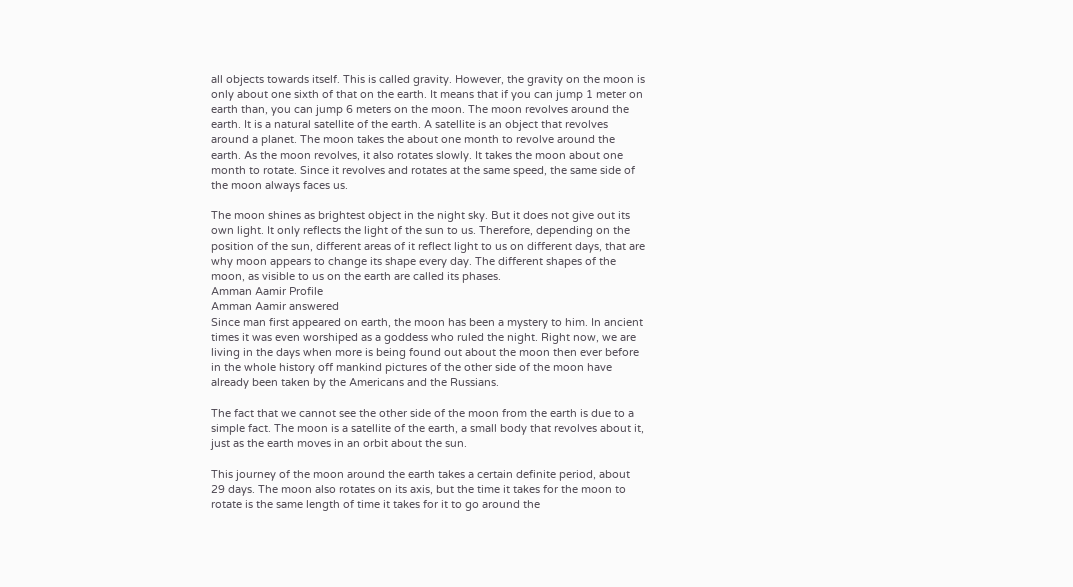all objects towards itself. This is called gravity. However, the gravity on the moon is only about one sixth of that on the earth. It means that if you can jump 1 meter on earth than, you can jump 6 meters on the moon. The moon revolves around the earth. It is a natural satellite of the earth. A satellite is an object that revolves around a planet. The moon takes the about one month to revolve around the earth. As the moon revolves, it also rotates slowly. It takes the moon about one month to rotate. Since it revolves and rotates at the same speed, the same side of the moon always faces us.

The moon shines as brightest object in the night sky. But it does not give out its own light. It only reflects the light of the sun to us. Therefore, depending on the position of the sun, different areas of it reflect light to us on different days, that are why moon appears to change its shape every day. The different shapes of the moon, as visible to us on the earth are called its phases.
Amman Aamir Profile
Amman Aamir answered
Since man first appeared on earth, the moon has been a mystery to him. In ancient times it was even worshiped as a goddess who ruled the night. Right now, we are living in the days when more is being found out about the moon then ever before in the whole history off mankind pictures of the other side of the moon have already been taken by the Americans and the Russians.

The fact that we cannot see the other side of the moon from the earth is due to a simple fact. The moon is a satellite of the earth, a small body that revolves about it, just as the earth moves in an orbit about the sun.

This journey of the moon around the earth takes a certain definite period, about 29 days. The moon also rotates on its axis, but the time it takes for the moon to rotate is the same length of time it takes for it to go around the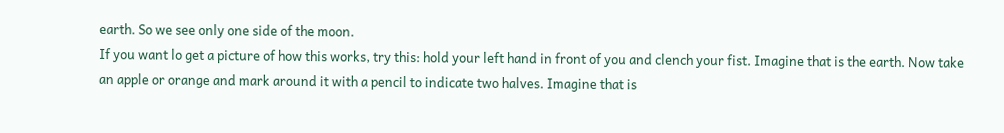earth. So we see only one side of the moon.
If you want lo get a picture of how this works, try this: hold your left hand in front of you and clench your fist. Imagine that is the earth. Now take an apple or orange and mark around it with a pencil to indicate two halves. Imagine that is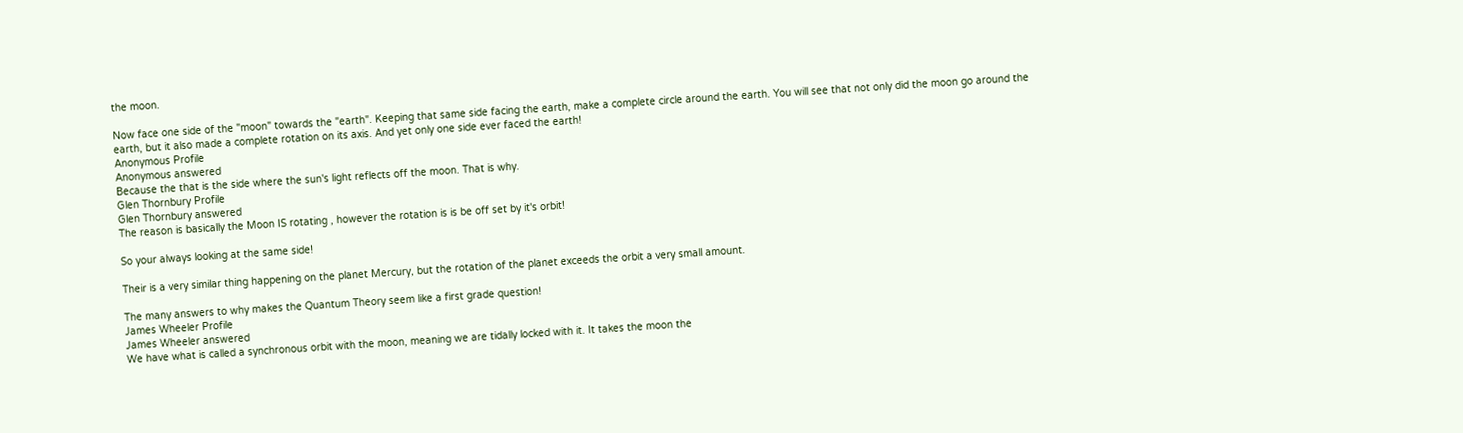the moon.

Now face one side of the "moon" towards the "earth". Keeping that same side facing the earth, make a complete circle around the earth. You will see that not only did the moon go around the earth, but it also made a complete rotation on its axis. And yet only one side ever faced the earth!
Anonymous Profile
Anonymous answered
Because the that is the side where the sun's light reflects off the moon. That is why.
Glen Thornbury Profile
Glen Thornbury answered
The reason is basically the Moon IS rotating , however the rotation is is be off set by it's orbit!

So your always looking at the same side!

Their is a very similar thing happening on the planet Mercury, but the rotation of the planet exceeds the orbit a very small amount.

The many answers to why makes the Quantum Theory seem like a first grade question!
James Wheeler Profile
James Wheeler answered
We have what is called a synchronous orbit with the moon, meaning we are tidally locked with it. It takes the moon the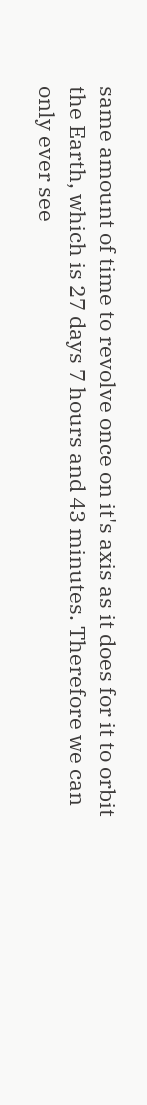same amount of time to revolve once on it's axis as it does for it to orbit the Earth, which is 27 days 7 hours and 43 minutes. Therefore we can only ever see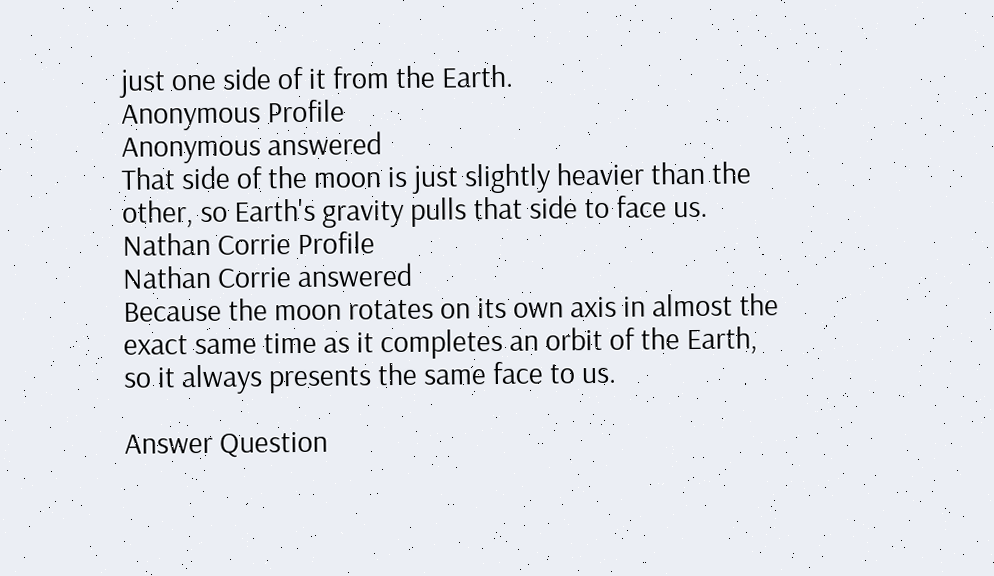just one side of it from the Earth.
Anonymous Profile
Anonymous answered
That side of the moon is just slightly heavier than the other, so Earth's gravity pulls that side to face us.
Nathan Corrie Profile
Nathan Corrie answered
Because the moon rotates on its own axis in almost the exact same time as it completes an orbit of the Earth, so it always presents the same face to us.

Answer Question